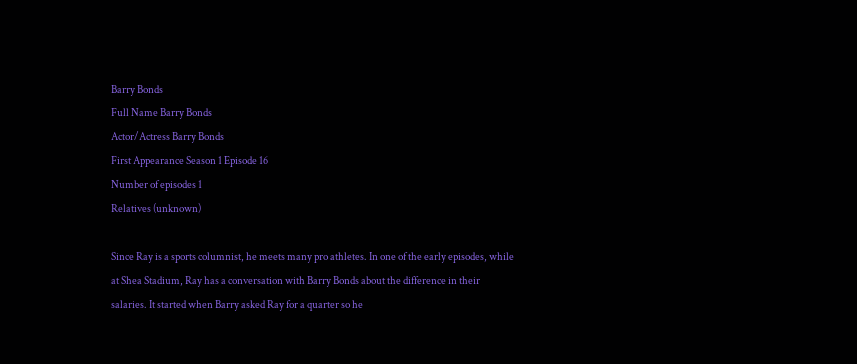Barry Bonds
Full Name Barry Bonds
Actor/Actress Barry Bonds
First Appearance Season 1 Episode 16
Number of episodes 1
Relatives (unknown)

Since Ray is a sports columnist, he meets many pro athletes. In one of the early episodes, while at Shea Stadium, Ray has a conversation with Barry Bonds about the difference in their salaries. It started when Barry asked Ray for a quarter so he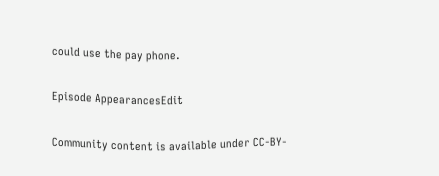could use the pay phone.

Episode AppearancesEdit

Community content is available under CC-BY-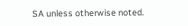SA unless otherwise noted.